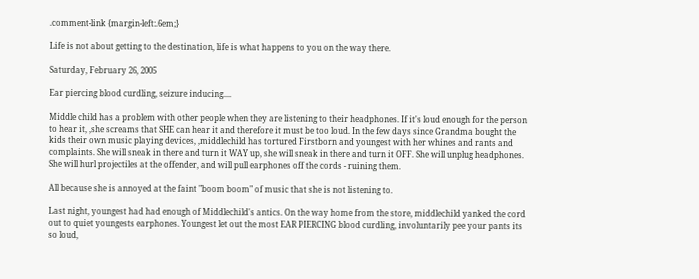.comment-link {margin-left:.6em;}

Life is not about getting to the destination, life is what happens to you on the way there.

Saturday, February 26, 2005

Ear piercing blood curdling, seizure inducing....

Middle child has a problem with other people when they are listening to their headphones. If it's loud enough for the person to hear it, ,she screams that SHE can hear it and therefore it must be too loud. In the few days since Grandma bought the kids their own music playing devices, ,middlechild has tortured Firstborn and youngest with her whines and rants and complaints. She will sneak in there and turn it WAY up, she will sneak in there and turn it OFF. She will unplug headphones. She will hurl projectiles at the offender, and will pull earphones off the cords - ruining them.

All because she is annoyed at the faint "boom boom" of music that she is not listening to.

Last night, youngest had had enough of Middlechild's antics. On the way home from the store, middlechild yanked the cord out to quiet youngests earphones. Youngest let out the most EAR PIERCING blood curdling, involuntarily pee your pants its so loud,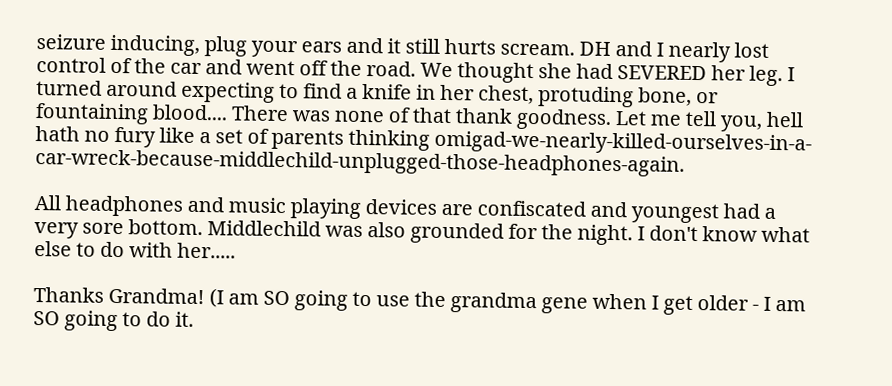seizure inducing, plug your ears and it still hurts scream. DH and I nearly lost control of the car and went off the road. We thought she had SEVERED her leg. I turned around expecting to find a knife in her chest, protuding bone, or fountaining blood.... There was none of that thank goodness. Let me tell you, hell hath no fury like a set of parents thinking omigad-we-nearly-killed-ourselves-in-a-car-wreck-because-middlechild-unplugged-those-headphones-again.

All headphones and music playing devices are confiscated and youngest had a very sore bottom. Middlechild was also grounded for the night. I don't know what else to do with her.....

Thanks Grandma! (I am SO going to use the grandma gene when I get older - I am SO going to do it.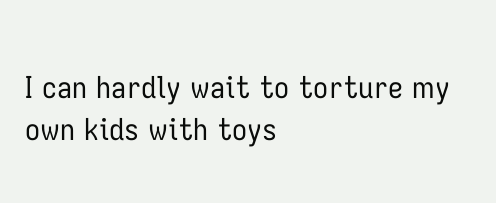I can hardly wait to torture my own kids with toys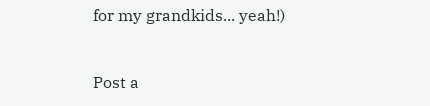for my grandkids... yeah!)


Post a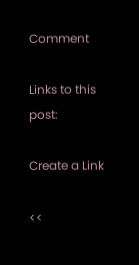Comment

Links to this post:

Create a Link

<<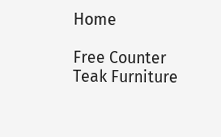Home

Free Counter
Teak Furniture